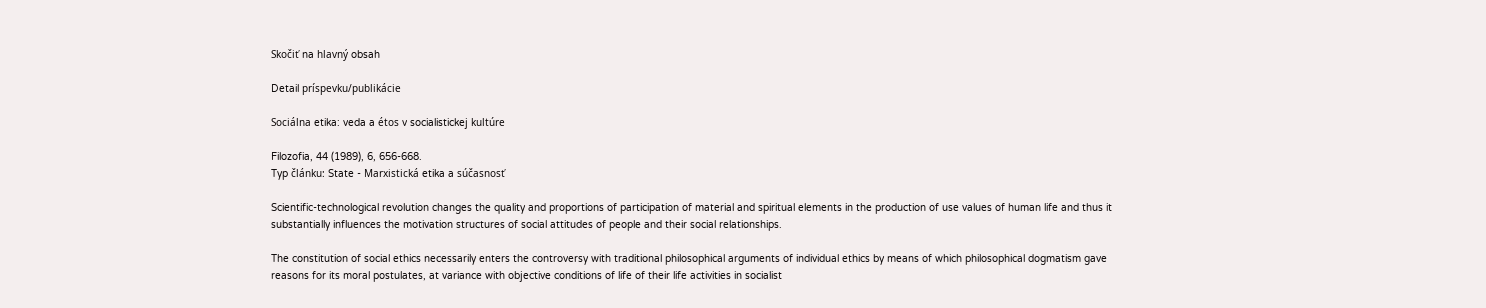Skočiť na hlavný obsah

Detail príspevku/publikácie

Sociálna etika: veda a étos v socialistickej kultúre

Filozofia, 44 (1989), 6, 656-668.
Typ článku: State - Marxistická etika a súčasnosť

Scientific-technological revolution changes the quality and proportions of participation of material and spiritual elements in the production of use values of human life and thus it substantially influences the motivation structures of social attitudes of people and their social relationships.

The constitution of social ethics necessarily enters the controversy with traditional philosophical arguments of individual ethics by means of which philosophical dogmatism gave reasons for its moral postulates, at variance with objective conditions of life of their life activities in socialist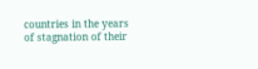countries in the years of stagnation of their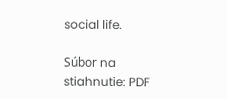social life.

Súbor na stiahnutie: PDF